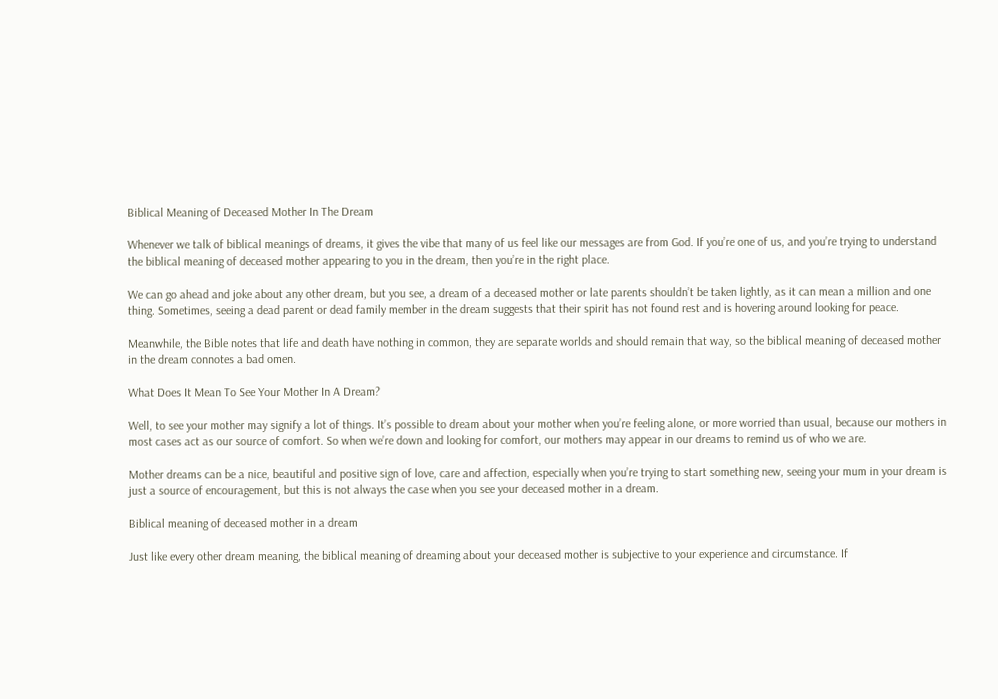Biblical Meaning of Deceased Mother In The Dream

Whenever we talk of biblical meanings of dreams, it gives the vibe that many of us feel like our messages are from God. If you’re one of us, and you’re trying to understand the biblical meaning of deceased mother appearing to you in the dream, then you’re in the right place.

We can go ahead and joke about any other dream, but you see, a dream of a deceased mother or late parents shouldn’t be taken lightly, as it can mean a million and one thing. Sometimes, seeing a dead parent or dead family member in the dream suggests that their spirit has not found rest and is hovering around looking for peace.

Meanwhile, the Bible notes that life and death have nothing in common, they are separate worlds and should remain that way, so the biblical meaning of deceased mother in the dream connotes a bad omen.

What Does It Mean To See Your Mother In A Dream?

Well, to see your mother may signify a lot of things. It’s possible to dream about your mother when you’re feeling alone, or more worried than usual, because our mothers in most cases act as our source of comfort. So when we’re down and looking for comfort, our mothers may appear in our dreams to remind us of who we are.

Mother dreams can be a nice, beautiful and positive sign of love, care and affection, especially when you’re trying to start something new, seeing your mum in your dream is just a source of encouragement, but this is not always the case when you see your deceased mother in a dream.

Biblical meaning of deceased mother in a dream

Just like every other dream meaning, the biblical meaning of dreaming about your deceased mother is subjective to your experience and circumstance. If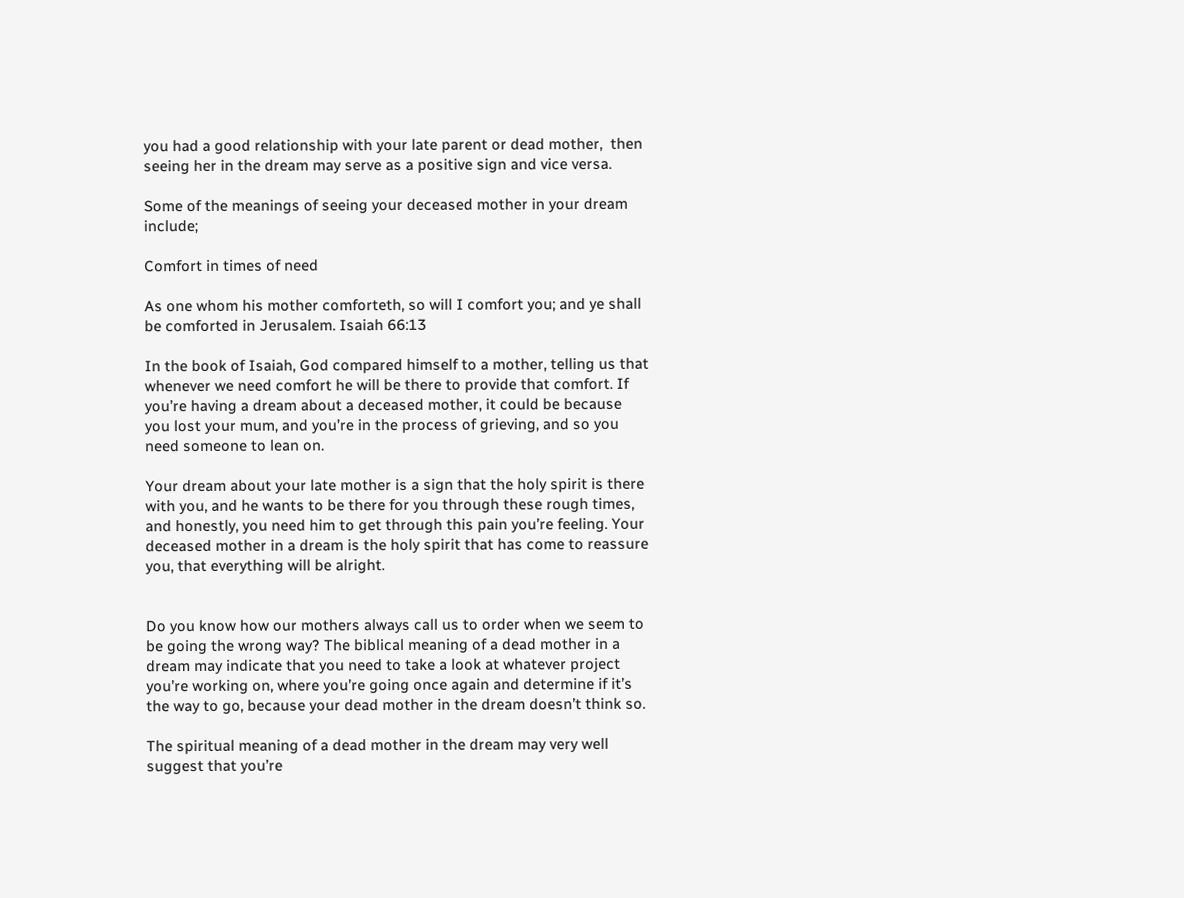you had a good relationship with your late parent or dead mother,  then seeing her in the dream may serve as a positive sign and vice versa.

Some of the meanings of seeing your deceased mother in your dream include;

Comfort in times of need

As one whom his mother comforteth, so will I comfort you; and ye shall be comforted in Jerusalem. Isaiah 66:13

In the book of Isaiah, God compared himself to a mother, telling us that whenever we need comfort he will be there to provide that comfort. If you’re having a dream about a deceased mother, it could be because you lost your mum, and you’re in the process of grieving, and so you need someone to lean on.

Your dream about your late mother is a sign that the holy spirit is there with you, and he wants to be there for you through these rough times, and honestly, you need him to get through this pain you’re feeling. Your deceased mother in a dream is the holy spirit that has come to reassure you, that everything will be alright.


Do you know how our mothers always call us to order when we seem to be going the wrong way? The biblical meaning of a dead mother in a dream may indicate that you need to take a look at whatever project you’re working on, where you’re going once again and determine if it’s the way to go, because your dead mother in the dream doesn’t think so.

The spiritual meaning of a dead mother in the dream may very well suggest that you’re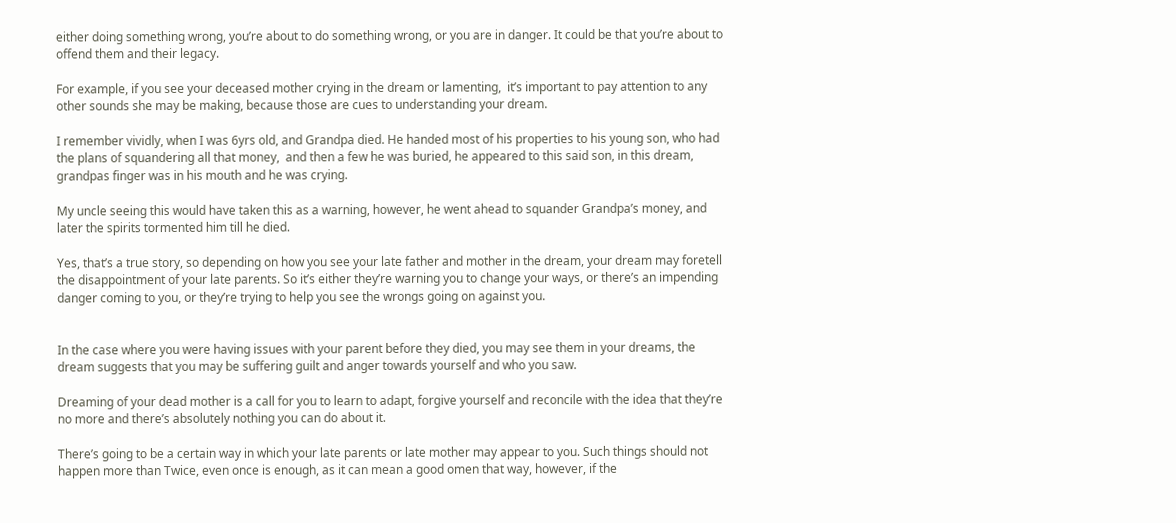either doing something wrong, you’re about to do something wrong, or you are in danger. It could be that you’re about to offend them and their legacy.

For example, if you see your deceased mother crying in the dream or lamenting,  it’s important to pay attention to any other sounds she may be making, because those are cues to understanding your dream.

I remember vividly, when I was 6yrs old, and Grandpa died. He handed most of his properties to his young son, who had the plans of squandering all that money,  and then a few he was buried, he appeared to this said son, in this dream, grandpas finger was in his mouth and he was crying.

My uncle seeing this would have taken this as a warning, however, he went ahead to squander Grandpa’s money, and later the spirits tormented him till he died.

Yes, that’s a true story, so depending on how you see your late father and mother in the dream, your dream may foretell the disappointment of your late parents. So it’s either they’re warning you to change your ways, or there’s an impending danger coming to you, or they’re trying to help you see the wrongs going on against you.


In the case where you were having issues with your parent before they died, you may see them in your dreams, the dream suggests that you may be suffering guilt and anger towards yourself and who you saw.

Dreaming of your dead mother is a call for you to learn to adapt, forgive yourself and reconcile with the idea that they’re no more and there’s absolutely nothing you can do about it.

There’s going to be a certain way in which your late parents or late mother may appear to you. Such things should not happen more than Twice, even once is enough, as it can mean a good omen that way, however, if the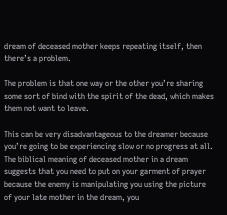dream of deceased mother keeps repeating itself, then there’s a problem.

The problem is that one way or the other you’re sharing some sort of bind with the spirit of the dead, which makes them not want to leave.

This can be very disadvantageous to the dreamer because you’re going to be experiencing slow or no progress at all. The biblical meaning of deceased mother in a dream suggests that you need to put on your garment of prayer because the enemy is manipulating you using the picture of your late mother in the dream, you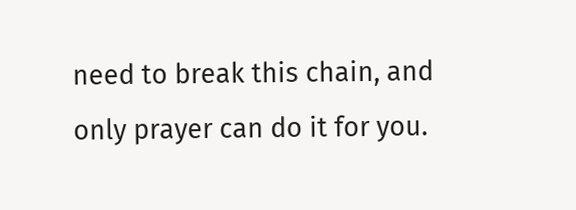need to break this chain, and only prayer can do it for you.